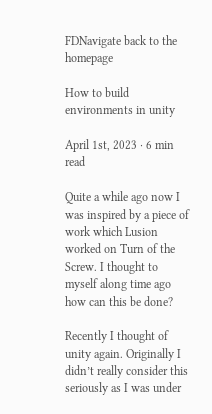FDNavigate back to the homepage

How to build environments in unity

April 1st, 2023 · 6 min read

Quite a while ago now I was inspired by a piece of work which Lusion worked on Turn of the Screw. I thought to myself along time ago how can this be done?

Recently I thought of unity again. Originally I didn’t really consider this seriously as I was under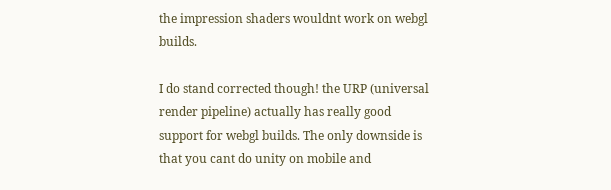the impression shaders wouldnt work on webgl builds.

I do stand corrected though! the URP (universal render pipeline) actually has really good support for webgl builds. The only downside is that you cant do unity on mobile and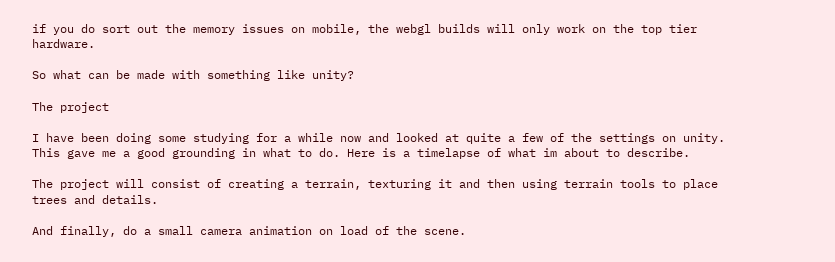if you do sort out the memory issues on mobile, the webgl builds will only work on the top tier hardware.

So what can be made with something like unity?

The project

I have been doing some studying for a while now and looked at quite a few of the settings on unity. This gave me a good grounding in what to do. Here is a timelapse of what im about to describe.

The project will consist of creating a terrain, texturing it and then using terrain tools to place trees and details.

And finally, do a small camera animation on load of the scene.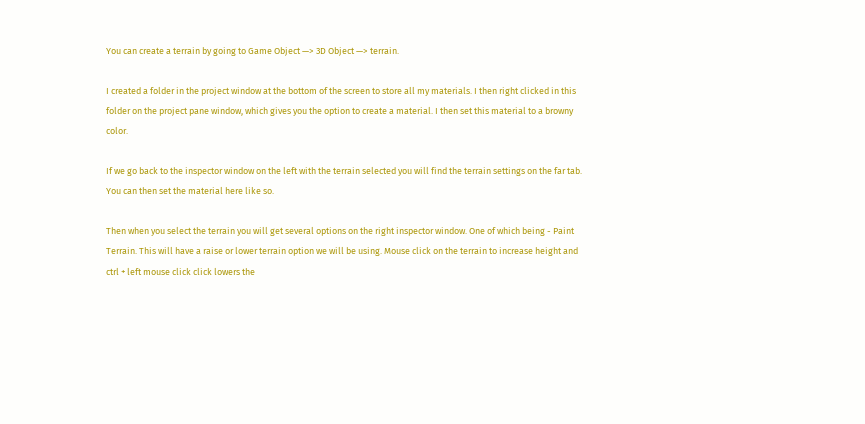You can create a terrain by going to Game Object —> 3D Object —> terrain.

I created a folder in the project window at the bottom of the screen to store all my materials. I then right clicked in this folder on the project pane window, which gives you the option to create a material. I then set this material to a browny color.

If we go back to the inspector window on the left with the terrain selected you will find the terrain settings on the far tab. You can then set the material here like so.

Then when you select the terrain you will get several options on the right inspector window. One of which being - Paint Terrain. This will have a raise or lower terrain option we will be using. Mouse click on the terrain to increase height and ctrl + left mouse click click lowers the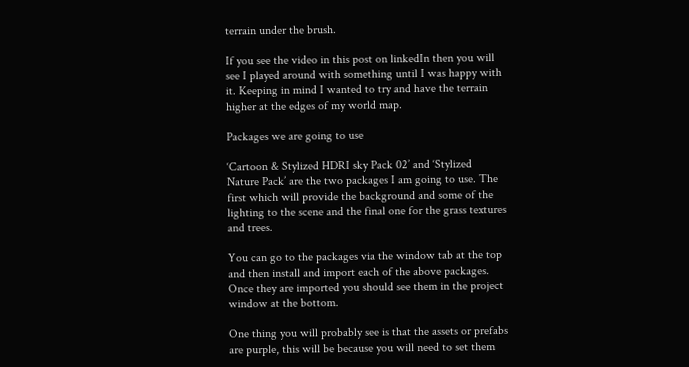terrain under the brush.

If you see the video in this post on linkedIn then you will see I played around with something until I was happy with it. Keeping in mind I wanted to try and have the terrain higher at the edges of my world map.

Packages we are going to use

‘Cartoon & Stylized HDRI sky Pack 02’ and ‘Stylized Nature Pack’ are the two packages I am going to use. The first which will provide the background and some of the lighting to the scene and the final one for the grass textures and trees.

You can go to the packages via the window tab at the top and then install and import each of the above packages. Once they are imported you should see them in the project window at the bottom.

One thing you will probably see is that the assets or prefabs are purple, this will be because you will need to set them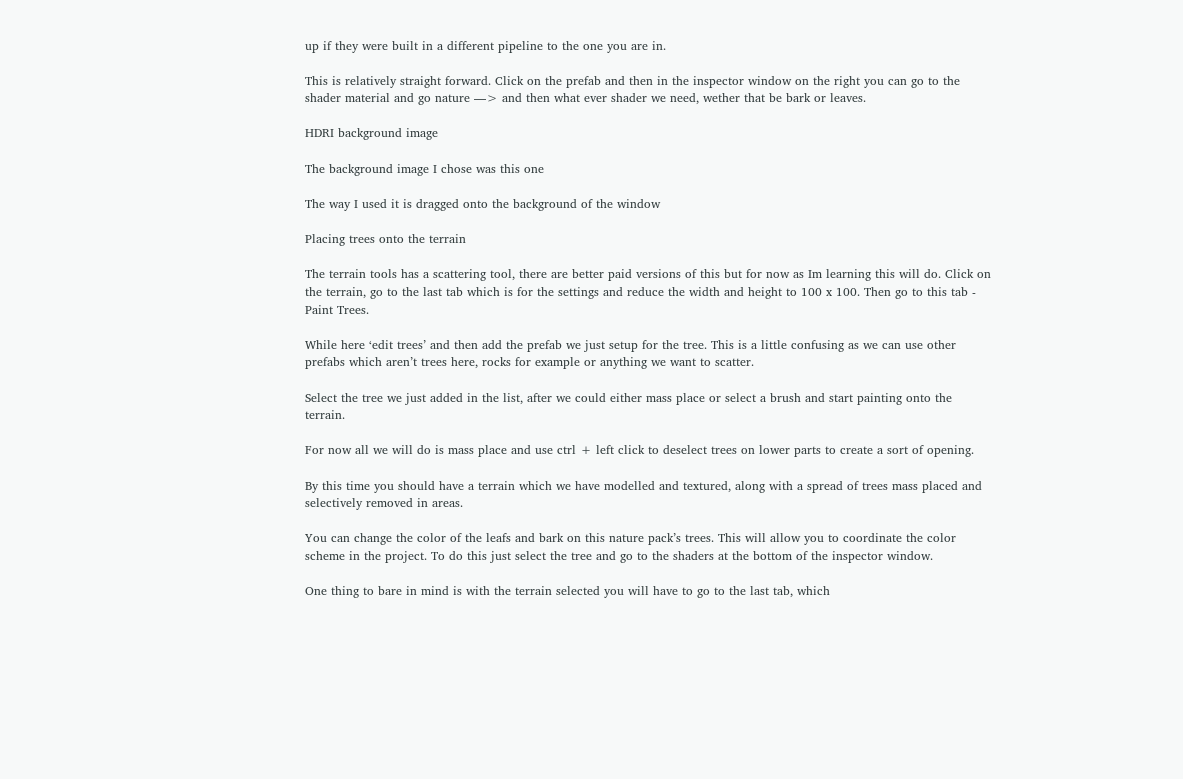up if they were built in a different pipeline to the one you are in.

This is relatively straight forward. Click on the prefab and then in the inspector window on the right you can go to the shader material and go nature —> and then what ever shader we need, wether that be bark or leaves.

HDRI background image

The background image I chose was this one

The way I used it is dragged onto the background of the window

Placing trees onto the terrain

The terrain tools has a scattering tool, there are better paid versions of this but for now as Im learning this will do. Click on the terrain, go to the last tab which is for the settings and reduce the width and height to 100 x 100. Then go to this tab - Paint Trees.

While here ‘edit trees’ and then add the prefab we just setup for the tree. This is a little confusing as we can use other prefabs which aren’t trees here, rocks for example or anything we want to scatter.

Select the tree we just added in the list, after we could either mass place or select a brush and start painting onto the terrain.

For now all we will do is mass place and use ctrl + left click to deselect trees on lower parts to create a sort of opening.

By this time you should have a terrain which we have modelled and textured, along with a spread of trees mass placed and selectively removed in areas.

You can change the color of the leafs and bark on this nature pack’s trees. This will allow you to coordinate the color scheme in the project. To do this just select the tree and go to the shaders at the bottom of the inspector window.

One thing to bare in mind is with the terrain selected you will have to go to the last tab, which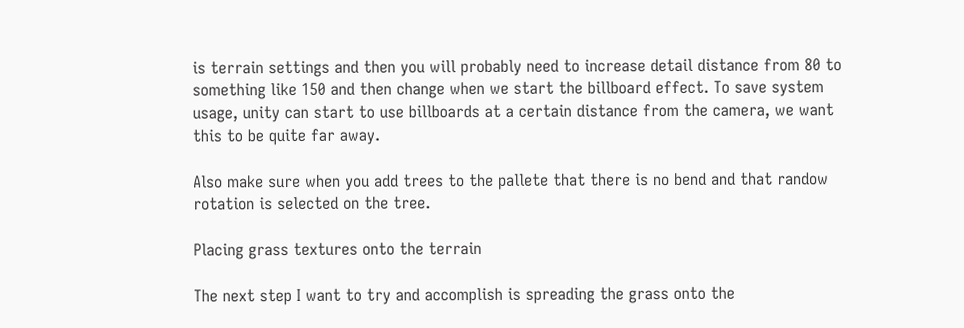is terrain settings and then you will probably need to increase detail distance from 80 to something like 150 and then change when we start the billboard effect. To save system usage, unity can start to use billboards at a certain distance from the camera, we want this to be quite far away.

Also make sure when you add trees to the pallete that there is no bend and that randow rotation is selected on the tree.

Placing grass textures onto the terrain

The next step I want to try and accomplish is spreading the grass onto the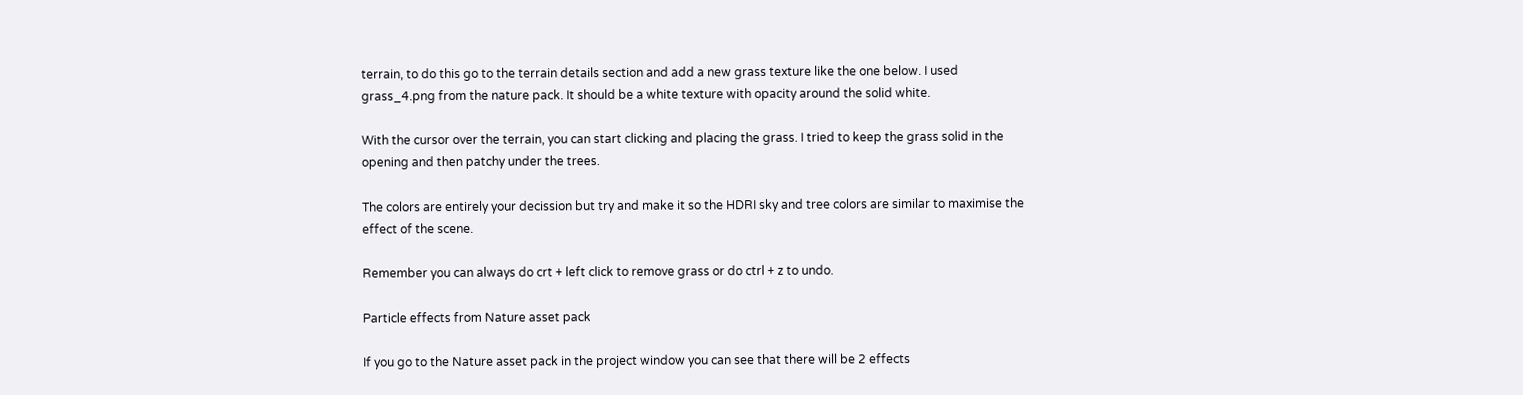terrain, to do this go to the terrain details section and add a new grass texture like the one below. I used grass_4.png from the nature pack. It should be a white texture with opacity around the solid white.

With the cursor over the terrain, you can start clicking and placing the grass. I tried to keep the grass solid in the opening and then patchy under the trees.

The colors are entirely your decission but try and make it so the HDRI sky and tree colors are similar to maximise the effect of the scene.

Remember you can always do crt + left click to remove grass or do ctrl + z to undo.

Particle effects from Nature asset pack

If you go to the Nature asset pack in the project window you can see that there will be 2 effects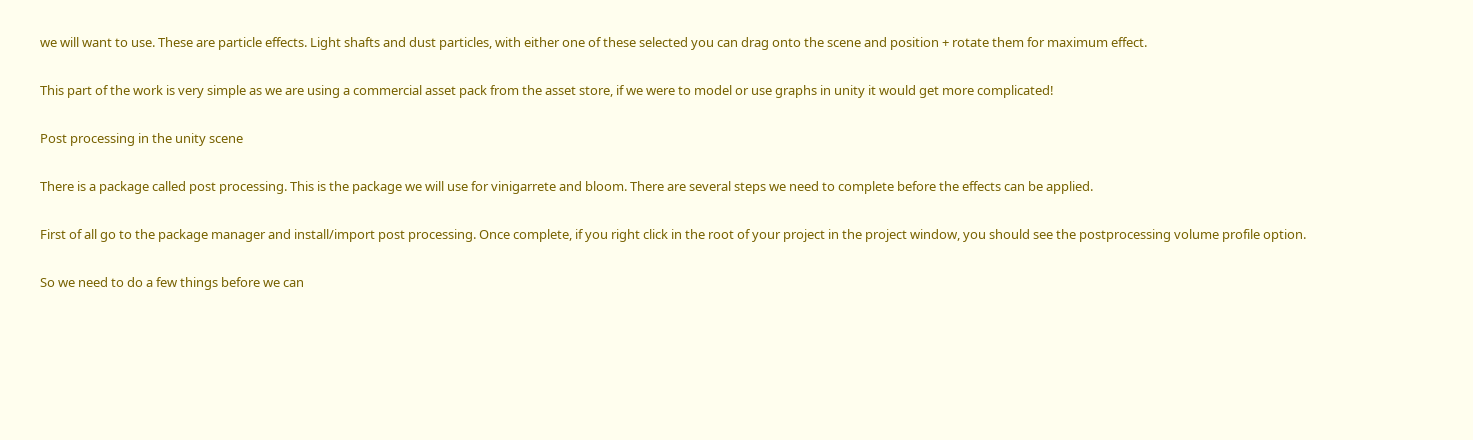we will want to use. These are particle effects. Light shafts and dust particles, with either one of these selected you can drag onto the scene and position + rotate them for maximum effect.

This part of the work is very simple as we are using a commercial asset pack from the asset store, if we were to model or use graphs in unity it would get more complicated!

Post processing in the unity scene

There is a package called post processing. This is the package we will use for vinigarrete and bloom. There are several steps we need to complete before the effects can be applied.

First of all go to the package manager and install/import post processing. Once complete, if you right click in the root of your project in the project window, you should see the postprocessing volume profile option.

So we need to do a few things before we can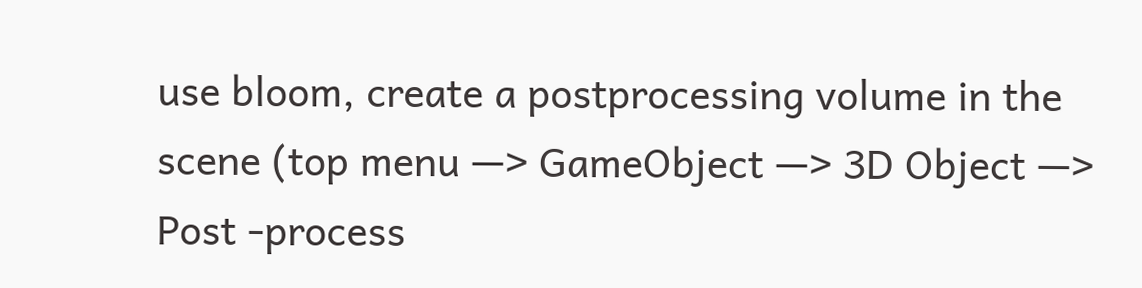use bloom, create a postprocessing volume in the scene (top menu —> GameObject —> 3D Object —> Post -process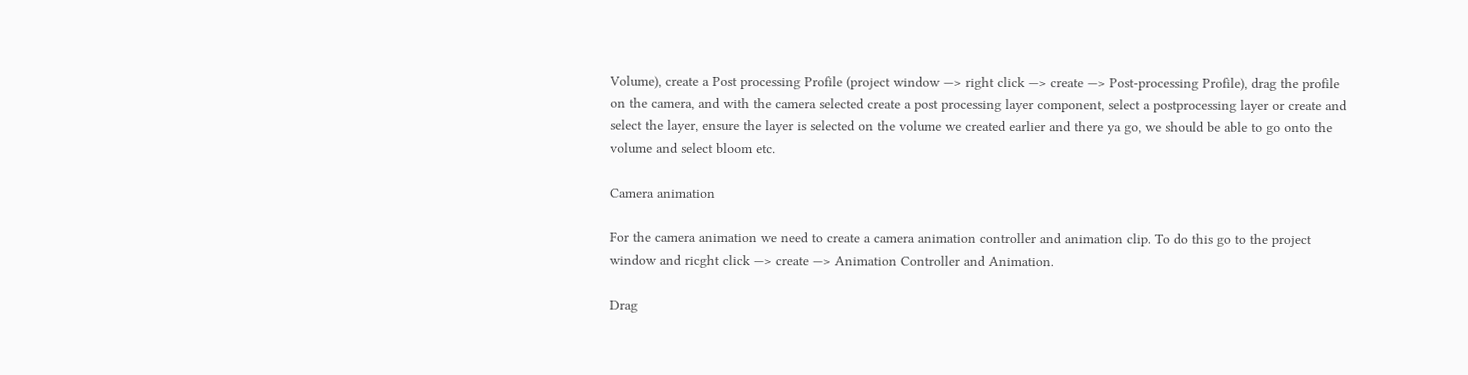Volume), create a Post processing Profile (project window —> right click —> create —> Post-processing Profile), drag the profile on the camera, and with the camera selected create a post processing layer component, select a postprocessing layer or create and select the layer, ensure the layer is selected on the volume we created earlier and there ya go, we should be able to go onto the volume and select bloom etc.

Camera animation

For the camera animation we need to create a camera animation controller and animation clip. To do this go to the project window and ricght click —> create —> Animation Controller and Animation.

Drag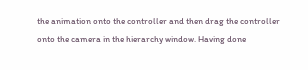the animation onto the controller and then drag the controller onto the camera in the hierarchy window. Having done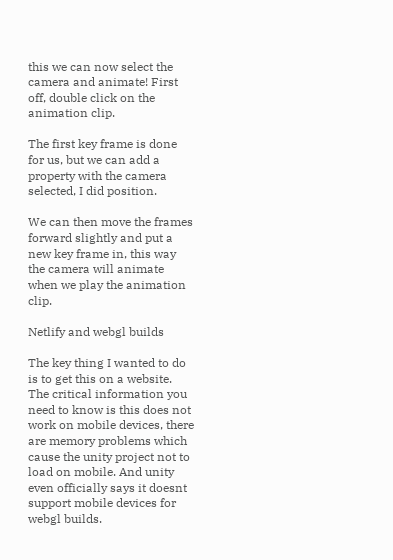this we can now select the camera and animate! First off, double click on the animation clip.

The first key frame is done for us, but we can add a property with the camera selected, I did position.

We can then move the frames forward slightly and put a new key frame in, this way the camera will animate when we play the animation clip.

Netlify and webgl builds

The key thing I wanted to do is to get this on a website. The critical information you need to know is this does not work on mobile devices, there are memory problems which cause the unity project not to load on mobile. And unity even officially says it doesnt support mobile devices for webgl builds.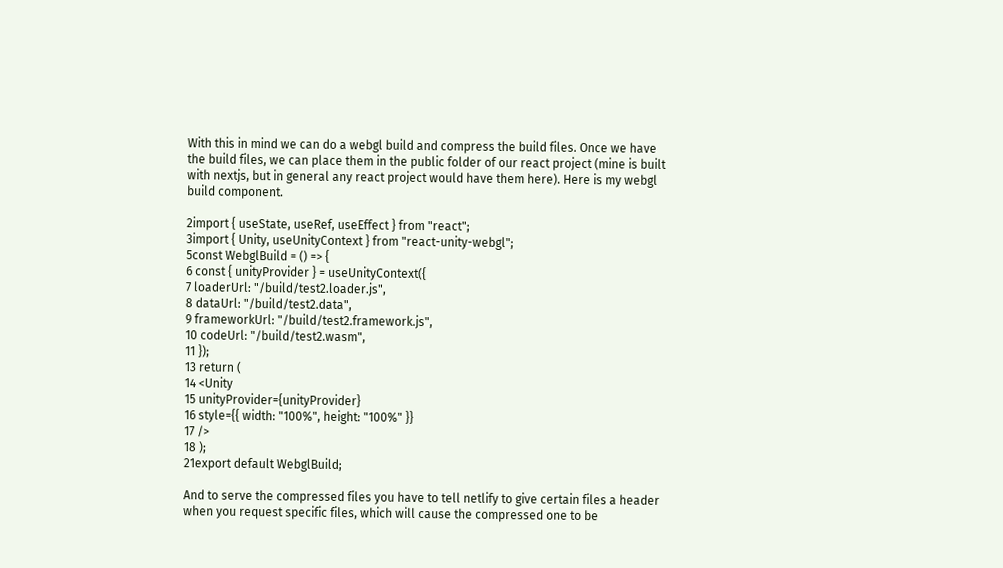With this in mind we can do a webgl build and compress the build files. Once we have the build files, we can place them in the public folder of our react project (mine is built with nextjs, but in general any react project would have them here). Here is my webgl build component.

2import { useState, useRef, useEffect } from "react";
3import { Unity, useUnityContext } from "react-unity-webgl";
5const WebglBuild = () => {
6 const { unityProvider } = useUnityContext({
7 loaderUrl: "/build/test2.loader.js",
8 dataUrl: "/build/test2.data",
9 frameworkUrl: "/build/test2.framework.js",
10 codeUrl: "/build/test2.wasm",
11 });
13 return (
14 <Unity
15 unityProvider={unityProvider}
16 style={{ width: "100%", height: "100%" }}
17 />
18 );
21export default WebglBuild;

And to serve the compressed files you have to tell netlify to give certain files a header when you request specific files, which will cause the compressed one to be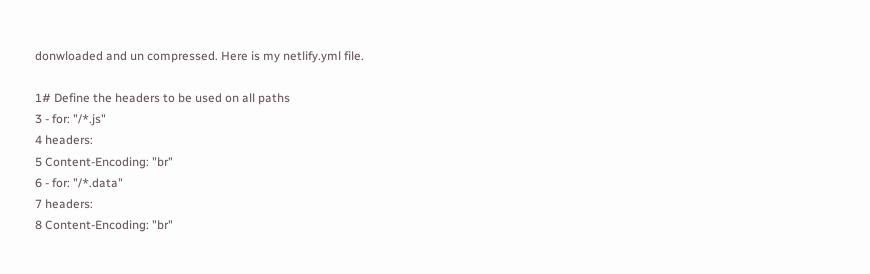donwloaded and un compressed. Here is my netlify.yml file.

1# Define the headers to be used on all paths
3 - for: "/*.js"
4 headers:
5 Content-Encoding: "br"
6 - for: "/*.data"
7 headers:
8 Content-Encoding: "br"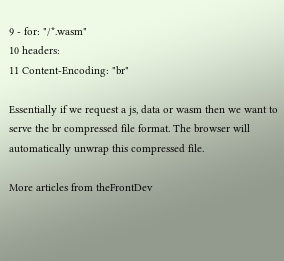9 - for: "/*.wasm"
10 headers:
11 Content-Encoding: "br"

Essentially if we request a js, data or wasm then we want to serve the br compressed file format. The browser will automatically unwrap this compressed file.

More articles from theFrontDev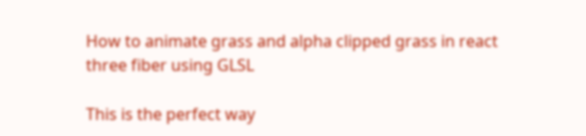How to animate grass and alpha clipped grass in react three fiber using GLSL

This is the perfect way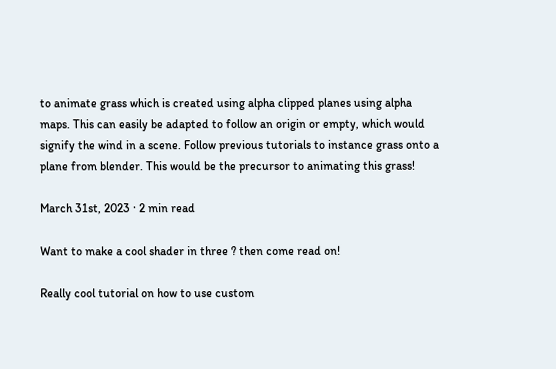to animate grass which is created using alpha clipped planes using alpha maps. This can easily be adapted to follow an origin or empty, which would signify the wind in a scene. Follow previous tutorials to instance grass onto a plane from blender. This would be the precursor to animating this grass!

March 31st, 2023 · 2 min read

Want to make a cool shader in three ? then come read on!

Really cool tutorial on how to use custom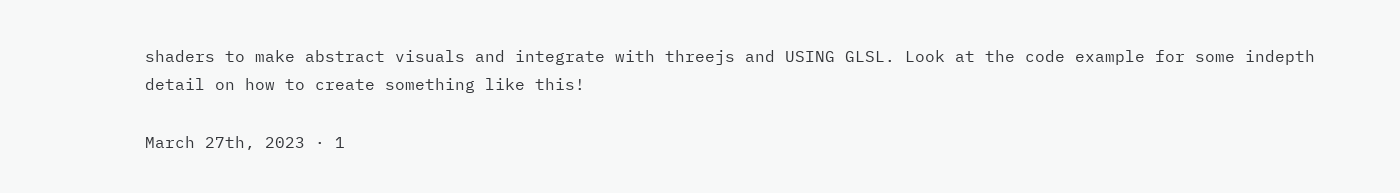shaders to make abstract visuals and integrate with threejs and USING GLSL. Look at the code example for some indepth detail on how to create something like this!

March 27th, 2023 · 1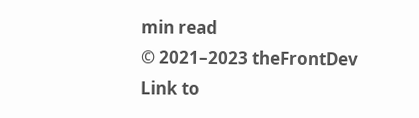min read
© 2021–2023 theFrontDev
Link to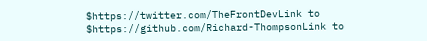$https://twitter.com/TheFrontDevLink to $https://github.com/Richard-ThompsonLink to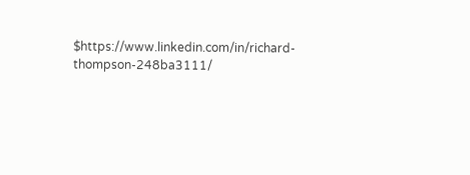$https://www.linkedin.com/in/richard-thompson-248ba3111/